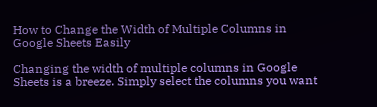How to Change the Width of Multiple Columns in Google Sheets Easily

Changing the width of multiple columns in Google Sheets is a breeze. Simply select the columns you want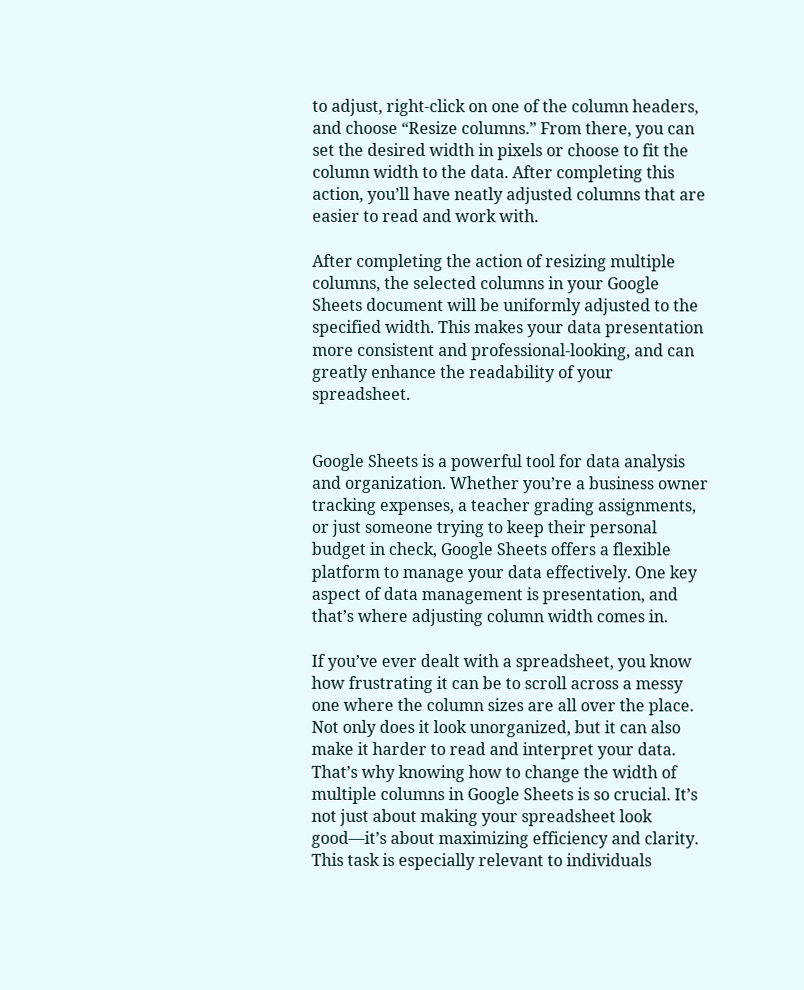to adjust, right-click on one of the column headers, and choose “Resize columns.” From there, you can set the desired width in pixels or choose to fit the column width to the data. After completing this action, you’ll have neatly adjusted columns that are easier to read and work with.

After completing the action of resizing multiple columns, the selected columns in your Google Sheets document will be uniformly adjusted to the specified width. This makes your data presentation more consistent and professional-looking, and can greatly enhance the readability of your spreadsheet.


Google Sheets is a powerful tool for data analysis and organization. Whether you’re a business owner tracking expenses, a teacher grading assignments, or just someone trying to keep their personal budget in check, Google Sheets offers a flexible platform to manage your data effectively. One key aspect of data management is presentation, and that’s where adjusting column width comes in.

If you’ve ever dealt with a spreadsheet, you know how frustrating it can be to scroll across a messy one where the column sizes are all over the place. Not only does it look unorganized, but it can also make it harder to read and interpret your data. That’s why knowing how to change the width of multiple columns in Google Sheets is so crucial. It’s not just about making your spreadsheet look good—it’s about maximizing efficiency and clarity. This task is especially relevant to individuals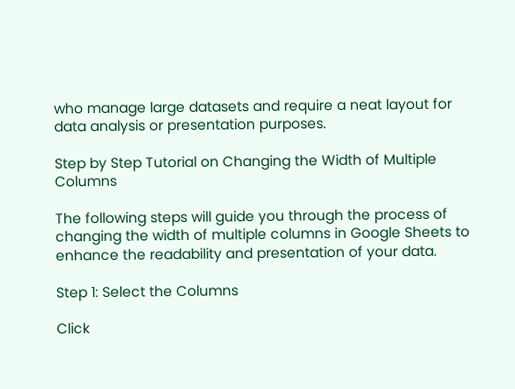who manage large datasets and require a neat layout for data analysis or presentation purposes.

Step by Step Tutorial on Changing the Width of Multiple Columns

The following steps will guide you through the process of changing the width of multiple columns in Google Sheets to enhance the readability and presentation of your data.

Step 1: Select the Columns

Click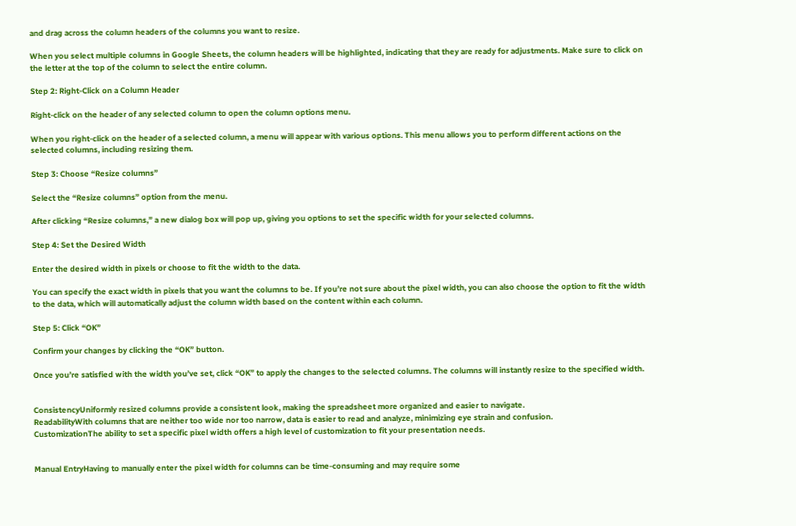and drag across the column headers of the columns you want to resize.

When you select multiple columns in Google Sheets, the column headers will be highlighted, indicating that they are ready for adjustments. Make sure to click on the letter at the top of the column to select the entire column.

Step 2: Right-Click on a Column Header

Right-click on the header of any selected column to open the column options menu.

When you right-click on the header of a selected column, a menu will appear with various options. This menu allows you to perform different actions on the selected columns, including resizing them.

Step 3: Choose “Resize columns”

Select the “Resize columns” option from the menu.

After clicking “Resize columns,” a new dialog box will pop up, giving you options to set the specific width for your selected columns.

Step 4: Set the Desired Width

Enter the desired width in pixels or choose to fit the width to the data.

You can specify the exact width in pixels that you want the columns to be. If you’re not sure about the pixel width, you can also choose the option to fit the width to the data, which will automatically adjust the column width based on the content within each column.

Step 5: Click “OK”

Confirm your changes by clicking the “OK” button.

Once you’re satisfied with the width you’ve set, click “OK” to apply the changes to the selected columns. The columns will instantly resize to the specified width.


ConsistencyUniformly resized columns provide a consistent look, making the spreadsheet more organized and easier to navigate.
ReadabilityWith columns that are neither too wide nor too narrow, data is easier to read and analyze, minimizing eye strain and confusion.
CustomizationThe ability to set a specific pixel width offers a high level of customization to fit your presentation needs.


Manual EntryHaving to manually enter the pixel width for columns can be time-consuming and may require some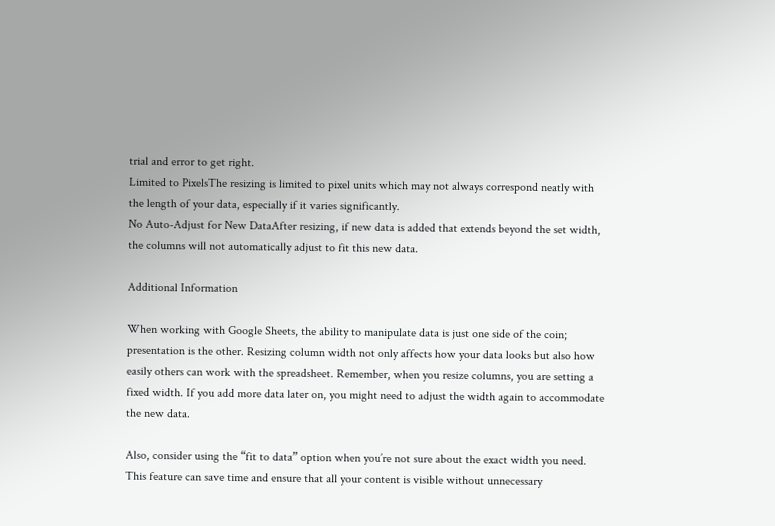trial and error to get right.
Limited to PixelsThe resizing is limited to pixel units which may not always correspond neatly with the length of your data, especially if it varies significantly.
No Auto-Adjust for New DataAfter resizing, if new data is added that extends beyond the set width, the columns will not automatically adjust to fit this new data.

Additional Information

When working with Google Sheets, the ability to manipulate data is just one side of the coin; presentation is the other. Resizing column width not only affects how your data looks but also how easily others can work with the spreadsheet. Remember, when you resize columns, you are setting a fixed width. If you add more data later on, you might need to adjust the width again to accommodate the new data.

Also, consider using the “fit to data” option when you’re not sure about the exact width you need. This feature can save time and ensure that all your content is visible without unnecessary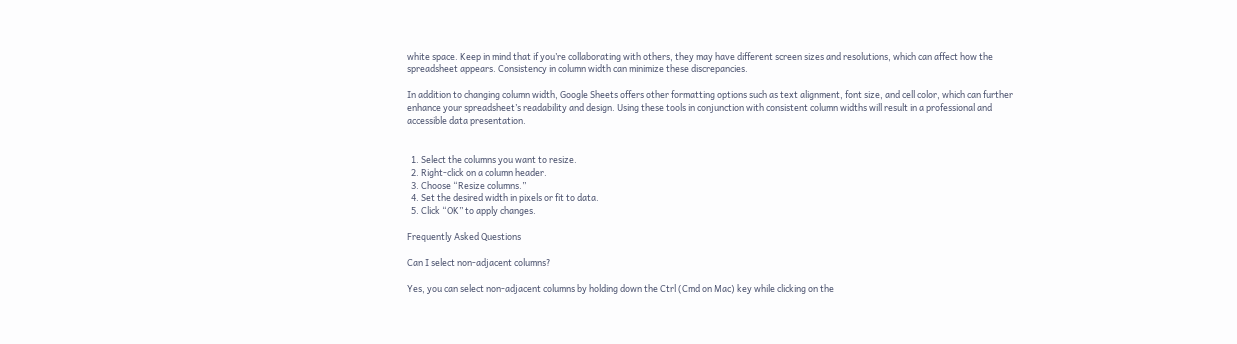white space. Keep in mind that if you’re collaborating with others, they may have different screen sizes and resolutions, which can affect how the spreadsheet appears. Consistency in column width can minimize these discrepancies.

In addition to changing column width, Google Sheets offers other formatting options such as text alignment, font size, and cell color, which can further enhance your spreadsheet’s readability and design. Using these tools in conjunction with consistent column widths will result in a professional and accessible data presentation.


  1. Select the columns you want to resize.
  2. Right-click on a column header.
  3. Choose “Resize columns.”
  4. Set the desired width in pixels or fit to data.
  5. Click “OK” to apply changes.

Frequently Asked Questions

Can I select non-adjacent columns?

Yes, you can select non-adjacent columns by holding down the Ctrl (Cmd on Mac) key while clicking on the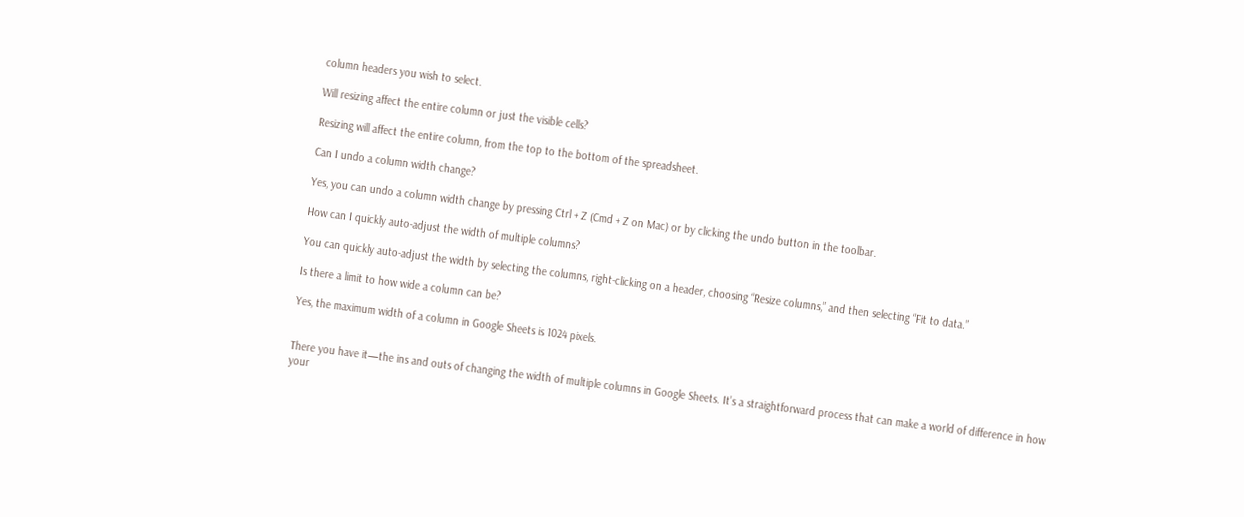column headers you wish to select.

Will resizing affect the entire column or just the visible cells?

Resizing will affect the entire column, from the top to the bottom of the spreadsheet.

Can I undo a column width change?

Yes, you can undo a column width change by pressing Ctrl + Z (Cmd + Z on Mac) or by clicking the undo button in the toolbar.

How can I quickly auto-adjust the width of multiple columns?

You can quickly auto-adjust the width by selecting the columns, right-clicking on a header, choosing “Resize columns,” and then selecting “Fit to data.”

Is there a limit to how wide a column can be?

Yes, the maximum width of a column in Google Sheets is 1024 pixels.


There you have it—the ins and outs of changing the width of multiple columns in Google Sheets. It’s a straightforward process that can make a world of difference in how your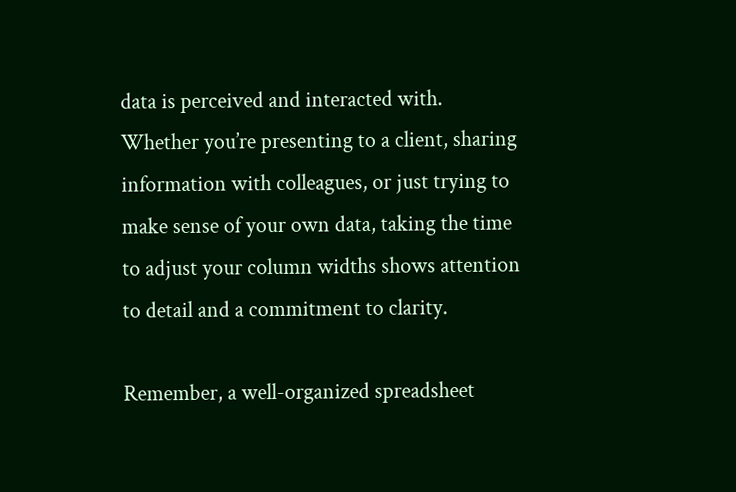data is perceived and interacted with. Whether you’re presenting to a client, sharing information with colleagues, or just trying to make sense of your own data, taking the time to adjust your column widths shows attention to detail and a commitment to clarity.

Remember, a well-organized spreadsheet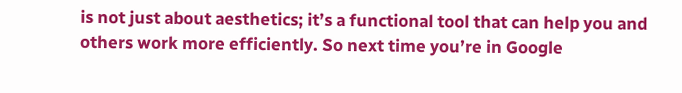is not just about aesthetics; it’s a functional tool that can help you and others work more efficiently. So next time you’re in Google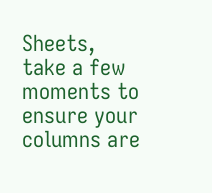Sheets, take a few moments to ensure your columns are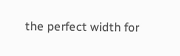the perfect width for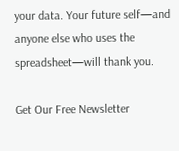your data. Your future self—and anyone else who uses the spreadsheet—will thank you.

Get Our Free Newsletter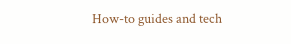How-to guides and tech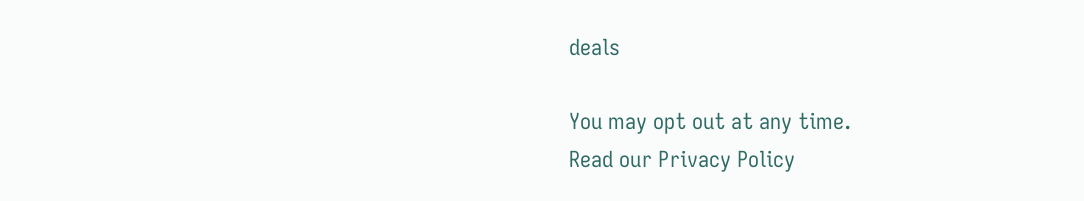deals

You may opt out at any time.
Read our Privacy Policy